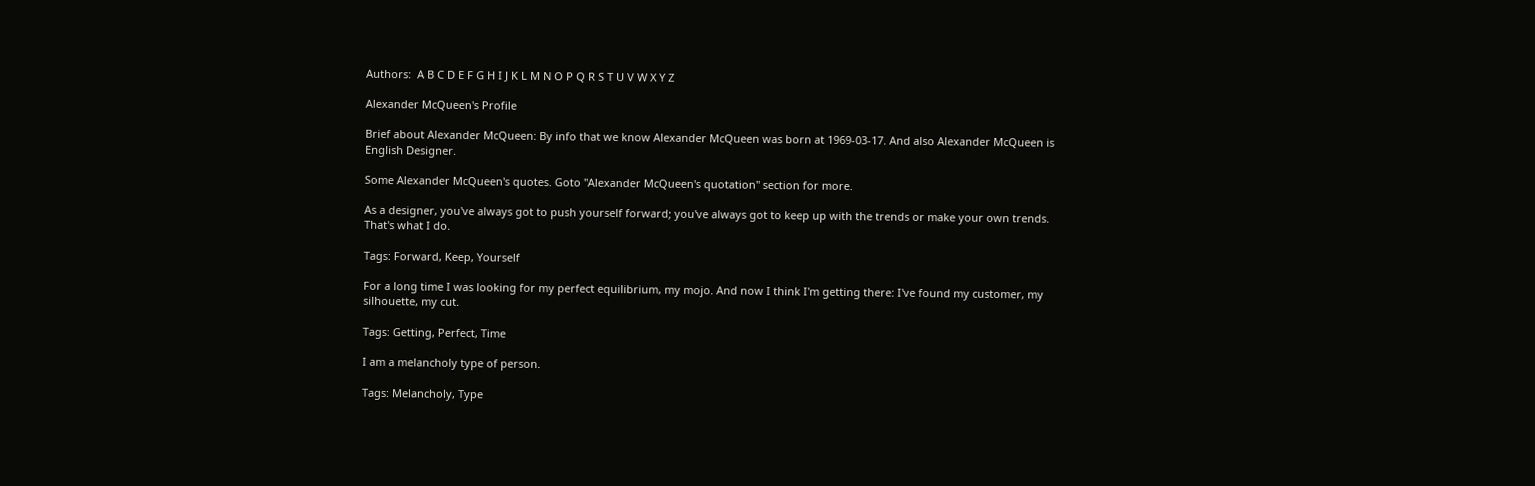Authors:  A B C D E F G H I J K L M N O P Q R S T U V W X Y Z

Alexander McQueen's Profile

Brief about Alexander McQueen: By info that we know Alexander McQueen was born at 1969-03-17. And also Alexander McQueen is English Designer.

Some Alexander McQueen's quotes. Goto "Alexander McQueen's quotation" section for more.

As a designer, you've always got to push yourself forward; you've always got to keep up with the trends or make your own trends. That's what I do.

Tags: Forward, Keep, Yourself

For a long time I was looking for my perfect equilibrium, my mojo. And now I think I'm getting there: I've found my customer, my silhouette, my cut.

Tags: Getting, Perfect, Time

I am a melancholy type of person.

Tags: Melancholy, Type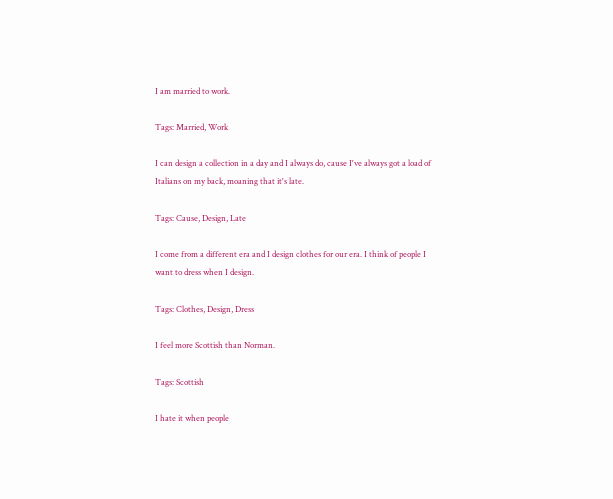I am married to work.

Tags: Married, Work

I can design a collection in a day and I always do, cause I've always got a load of Italians on my back, moaning that it's late.

Tags: Cause, Design, Late

I come from a different era and I design clothes for our era. I think of people I want to dress when I design.

Tags: Clothes, Design, Dress

I feel more Scottish than Norman.

Tags: Scottish

I hate it when people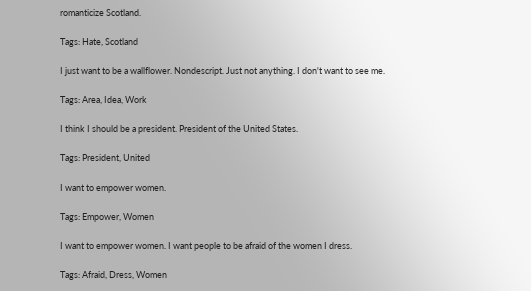romanticize Scotland.

Tags: Hate, Scotland

I just want to be a wallflower. Nondescript. Just not anything. I don't want to see me.

Tags: Area, Idea, Work

I think I should be a president. President of the United States.

Tags: President, United

I want to empower women.

Tags: Empower, Women

I want to empower women. I want people to be afraid of the women I dress.

Tags: Afraid, Dress, Women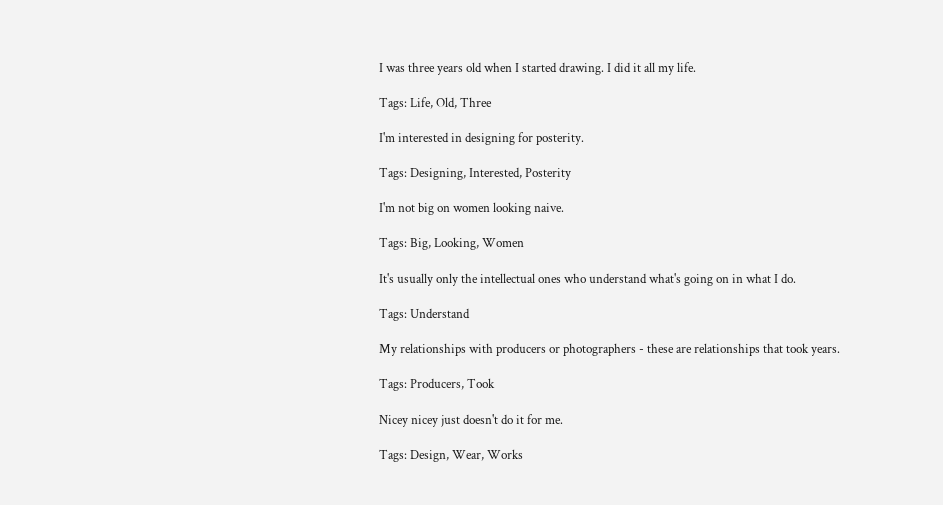I was three years old when I started drawing. I did it all my life.

Tags: Life, Old, Three

I'm interested in designing for posterity.

Tags: Designing, Interested, Posterity

I'm not big on women looking naive.

Tags: Big, Looking, Women

It's usually only the intellectual ones who understand what's going on in what I do.

Tags: Understand

My relationships with producers or photographers - these are relationships that took years.

Tags: Producers, Took

Nicey nicey just doesn't do it for me.

Tags: Design, Wear, Works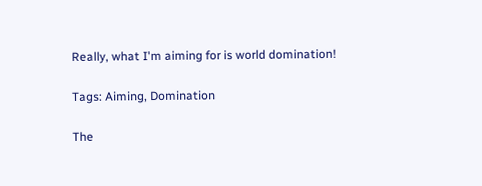Really, what I'm aiming for is world domination!

Tags: Aiming, Domination

The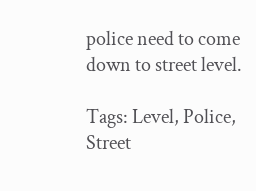police need to come down to street level.

Tags: Level, Police, Street